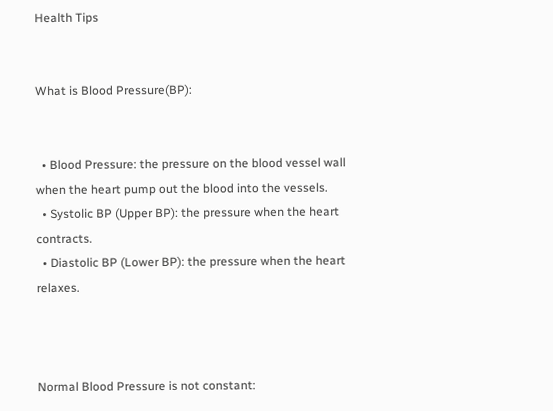Health Tips


What is Blood Pressure(BP):


  • Blood Pressure: the pressure on the blood vessel wall when the heart pump out the blood into the vessels.
  • Systolic BP (Upper BP): the pressure when the heart contracts.
  • Diastolic BP (Lower BP): the pressure when the heart relaxes.



Normal Blood Pressure is not constant: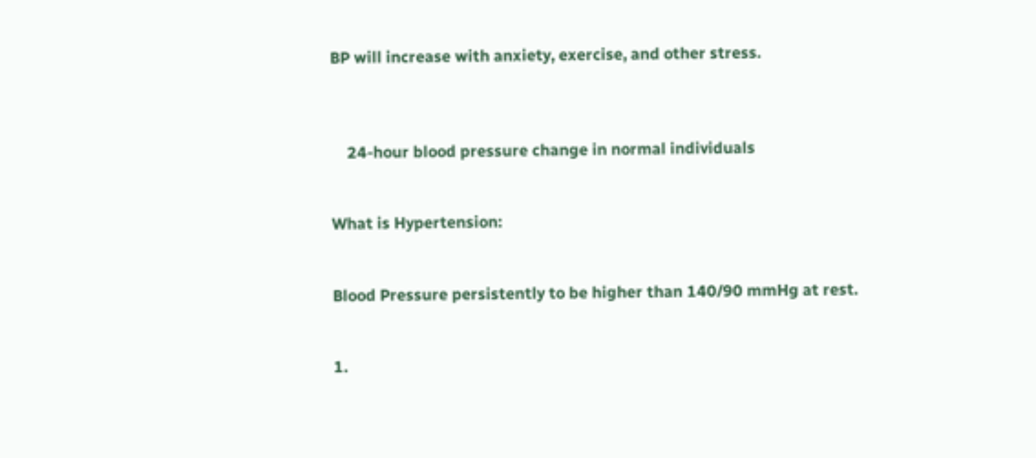BP will increase with anxiety, exercise, and other stress.



    24-hour blood pressure change in normal individuals


What is Hypertension:


Blood Pressure persistently to be higher than 140/90 mmHg at rest.


1.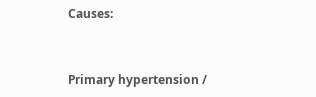Causes:


Primary hypertension /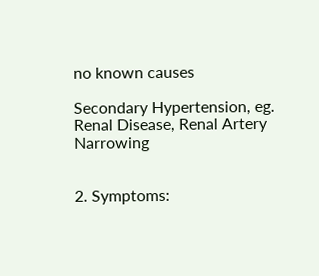no known causes

Secondary Hypertension, eg. Renal Disease, Renal Artery Narrowing


2. Symptoms: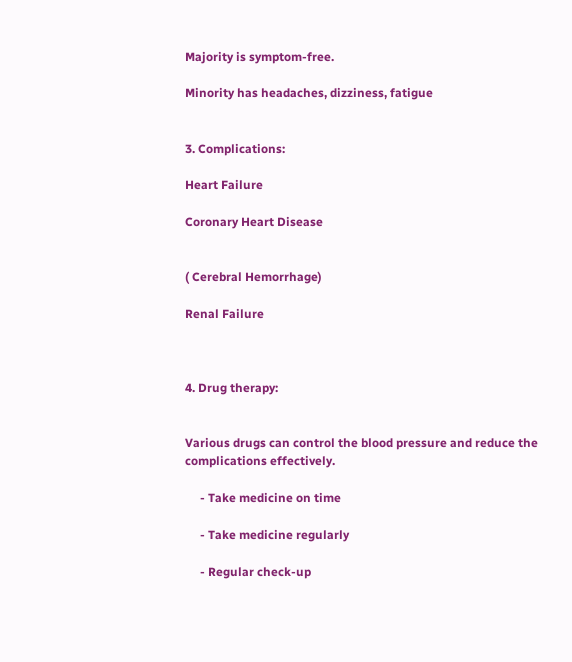Majority is symptom-free.

Minority has headaches, dizziness, fatigue


3. Complications:

Heart Failure

Coronary Heart Disease


( Cerebral Hemorrhage)

Renal Failure



4. Drug therapy:


Various drugs can control the blood pressure and reduce the complications effectively.

     - Take medicine on time

     - Take medicine regularly

     - Regular check-up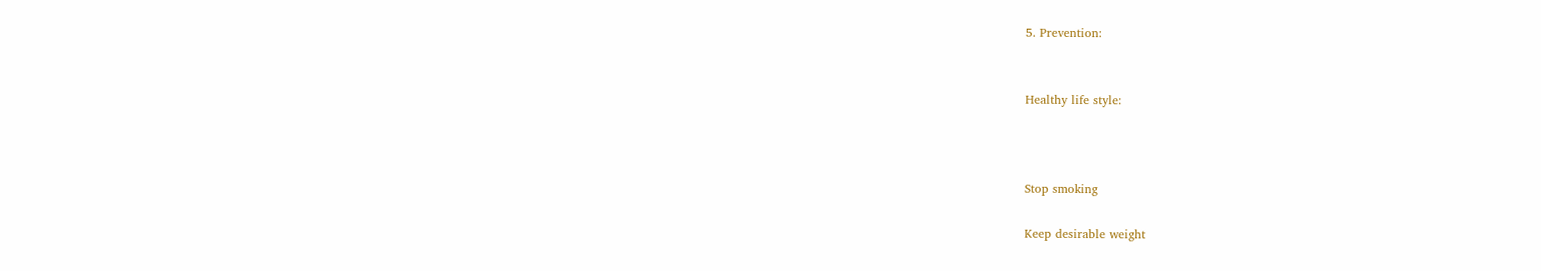5. Prevention:


Healthy life style:



Stop smoking

Keep desirable weight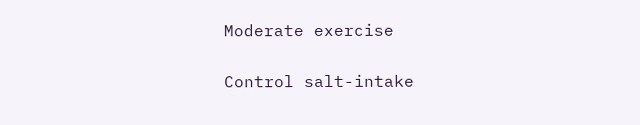Moderate exercise

Control salt-intake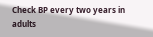Check BP every two years in adults